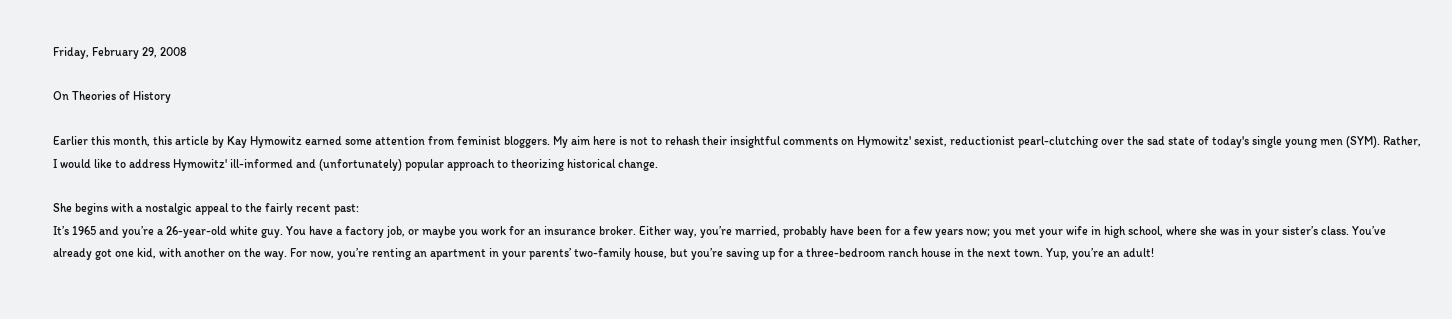Friday, February 29, 2008

On Theories of History

Earlier this month, this article by Kay Hymowitz earned some attention from feminist bloggers. My aim here is not to rehash their insightful comments on Hymowitz' sexist, reductionist pearl-clutching over the sad state of today's single young men (SYM). Rather, I would like to address Hymowitz' ill-informed and (unfortunately) popular approach to theorizing historical change.

She begins with a nostalgic appeal to the fairly recent past:
It’s 1965 and you’re a 26-year-old white guy. You have a factory job, or maybe you work for an insurance broker. Either way, you’re married, probably have been for a few years now; you met your wife in high school, where she was in your sister’s class. You’ve already got one kid, with another on the way. For now, you’re renting an apartment in your parents’ two-family house, but you’re saving up for a three-bedroom ranch house in the next town. Yup, you’re an adult!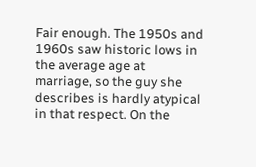Fair enough. The 1950s and 1960s saw historic lows in the average age at marriage, so the guy she describes is hardly atypical in that respect. On the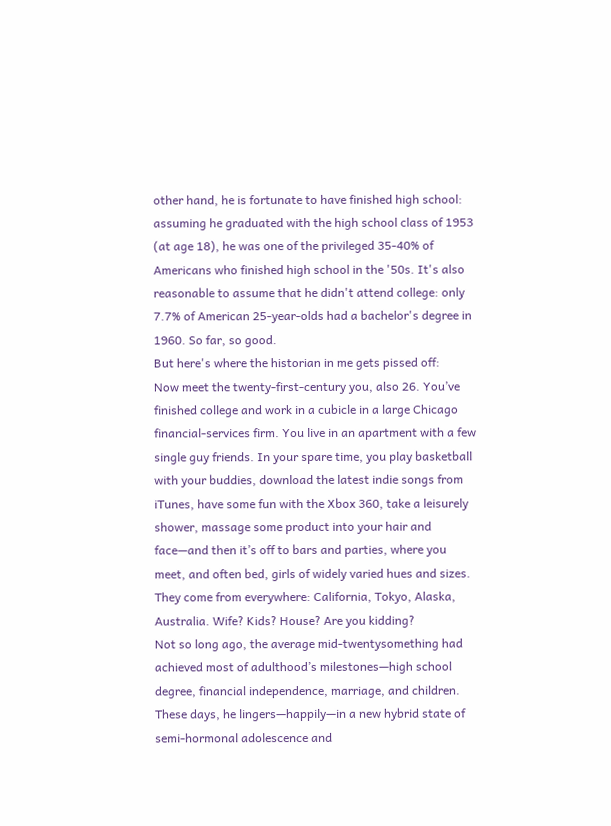other hand, he is fortunate to have finished high school: assuming he graduated with the high school class of 1953 (at age 18), he was one of the privileged 35-40% of Americans who finished high school in the '50s. It's also reasonable to assume that he didn't attend college: only 7.7% of American 25-year-olds had a bachelor's degree in 1960. So far, so good.
But here's where the historian in me gets pissed off:
Now meet the twenty-first-century you, also 26. You’ve finished college and work in a cubicle in a large Chicago financial-services firm. You live in an apartment with a few single guy friends. In your spare time, you play basketball with your buddies, download the latest indie songs from iTunes, have some fun with the Xbox 360, take a leisurely shower, massage some product into your hair and face—and then it’s off to bars and parties, where you meet, and often bed, girls of widely varied hues and sizes. They come from everywhere: California, Tokyo, Alaska, Australia. Wife? Kids? House? Are you kidding?
Not so long ago, the average mid-twentysomething had achieved most of adulthood’s milestones—high school degree, financial independence, marriage, and children. These days, he lingers—happily—in a new hybrid state of semi-hormonal adolescence and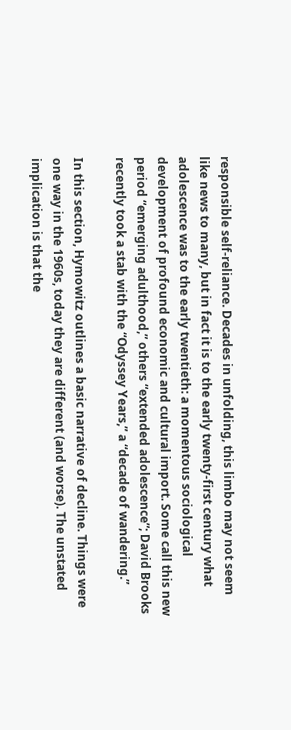responsible self-reliance. Decades in unfolding, this limbo may not seem like news to many, but in fact it is to the early twenty-first century what adolescence was to the early twentieth: a momentous sociological development of profound economic and cultural import. Some call this new period “emerging adulthood,” others “extended adolescence”; David Brooks recently took a stab with the “Odyssey Years,” a “decade of wandering.”

In this section, Hymowitz outlines a basic narrative of decline. Things were one way in the 1960s, today they are different (and worse). The unstated implication is that the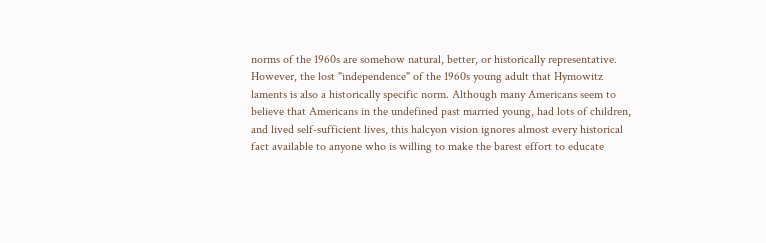norms of the 1960s are somehow natural, better, or historically representative. However, the lost "independence" of the 1960s young adult that Hymowitz laments is also a historically specific norm. Although many Americans seem to believe that Americans in the undefined past married young, had lots of children, and lived self-sufficient lives, this halcyon vision ignores almost every historical fact available to anyone who is willing to make the barest effort to educate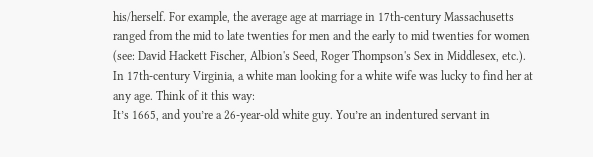his/herself. For example, the average age at marriage in 17th-century Massachusetts ranged from the mid to late twenties for men and the early to mid twenties for women (see: David Hackett Fischer, Albion's Seed, Roger Thompson's Sex in Middlesex, etc.). In 17th-century Virginia, a white man looking for a white wife was lucky to find her at any age. Think of it this way:
It’s 1665, and you’re a 26-year-old white guy. You’re an indentured servant in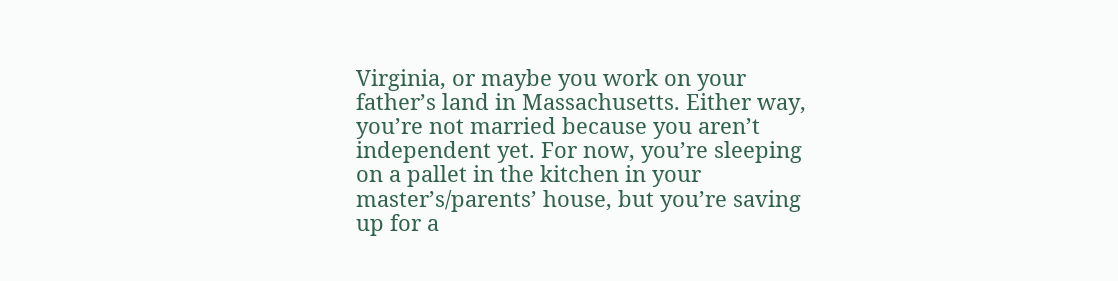Virginia, or maybe you work on your father’s land in Massachusetts. Either way, you’re not married because you aren’t independent yet. For now, you’re sleeping on a pallet in the kitchen in your master’s/parents’ house, but you’re saving up for a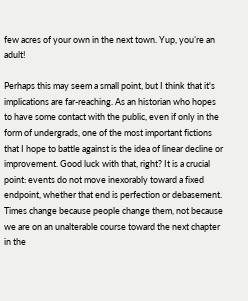few acres of your own in the next town. Yup, you’re an adult!

Perhaps this may seem a small point, but I think that it's implications are far-reaching. As an historian who hopes to have some contact with the public, even if only in the form of undergrads, one of the most important fictions that I hope to battle against is the idea of linear decline or improvement. Good luck with that, right? It is a crucial point: events do not move inexorably toward a fixed endpoint, whether that end is perfection or debasement. Times change because people change them, not because we are on an unalterable course toward the next chapter in the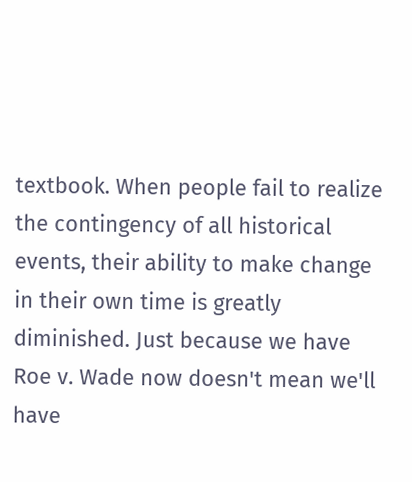textbook. When people fail to realize the contingency of all historical events, their ability to make change in their own time is greatly diminished. Just because we have Roe v. Wade now doesn't mean we'll have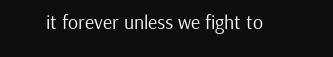it forever unless we fight to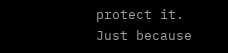protect it. Just because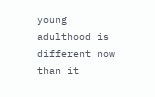young adulthood is different now than it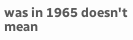was in 1965 doesn't mean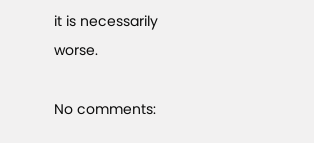it is necessarily worse.

No comments: